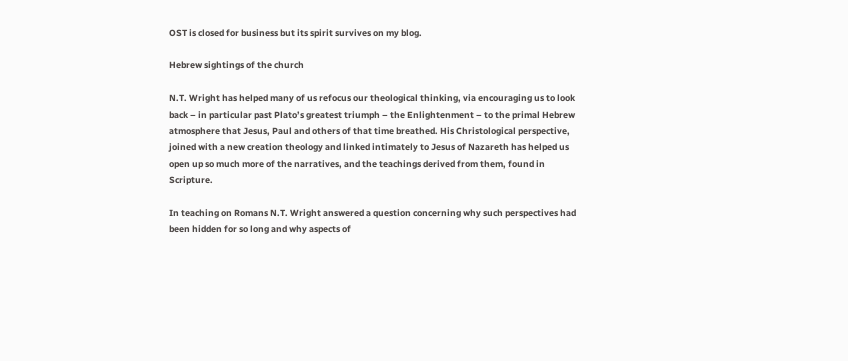OST is closed for business but its spirit survives on my blog.

Hebrew sightings of the church

N.T. Wright has helped many of us refocus our theological thinking, via encouraging us to look back – in particular past Plato’s greatest triumph – the Enlightenment – to the primal Hebrew atmosphere that Jesus, Paul and others of that time breathed. His Christological perspective, joined with a new creation theology and linked intimately to Jesus of Nazareth has helped us open up so much more of the narratives, and the teachings derived from them, found in Scripture.

In teaching on Romans N.T. Wright answered a question concerning why such perspectives had been hidden for so long and why aspects of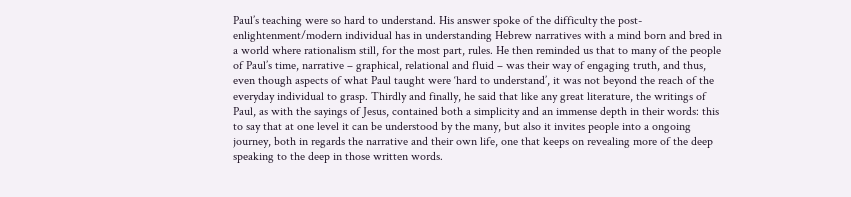Paul’s teaching were so hard to understand. His answer spoke of the difficulty the post-enlightenment/modern individual has in understanding Hebrew narratives with a mind born and bred in a world where rationalism still, for the most part, rules. He then reminded us that to many of the people of Paul’s time, narrative – graphical, relational and fluid – was their way of engaging truth, and thus, even though aspects of what Paul taught were ‘hard to understand’, it was not beyond the reach of the everyday individual to grasp. Thirdly and finally, he said that like any great literature, the writings of Paul, as with the sayings of Jesus, contained both a simplicity and an immense depth in their words: this to say that at one level it can be understood by the many, but also it invites people into a ongoing journey, both in regards the narrative and their own life, one that keeps on revealing more of the deep speaking to the deep in those written words.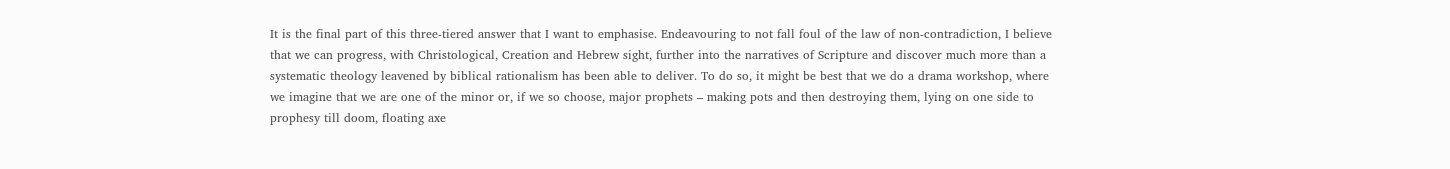It is the final part of this three-tiered answer that I want to emphasise. Endeavouring to not fall foul of the law of non-contradiction, I believe that we can progress, with Christological, Creation and Hebrew sight, further into the narratives of Scripture and discover much more than a systematic theology leavened by biblical rationalism has been able to deliver. To do so, it might be best that we do a drama workshop, where we imagine that we are one of the minor or, if we so choose, major prophets – making pots and then destroying them, lying on one side to prophesy till doom, floating axe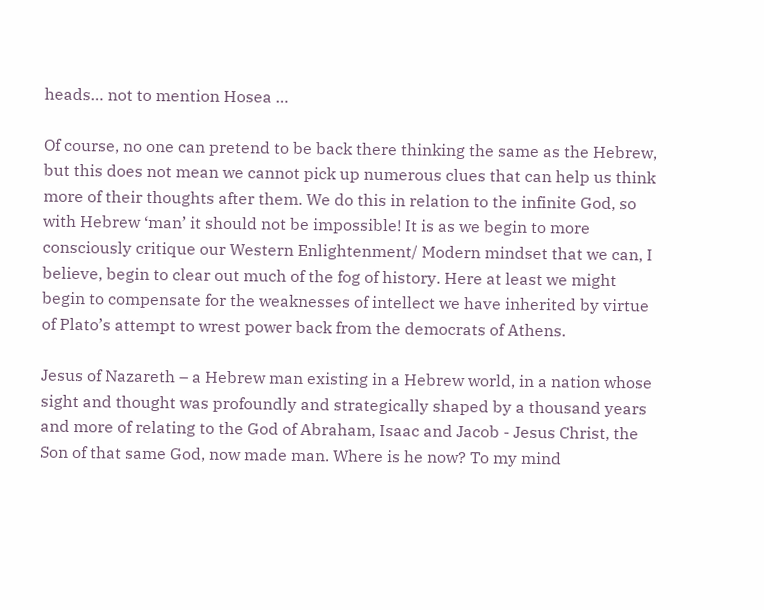heads… not to mention Hosea …

Of course, no one can pretend to be back there thinking the same as the Hebrew, but this does not mean we cannot pick up numerous clues that can help us think more of their thoughts after them. We do this in relation to the infinite God, so with Hebrew ‘man’ it should not be impossible! It is as we begin to more consciously critique our Western Enlightenment/ Modern mindset that we can, I believe, begin to clear out much of the fog of history. Here at least we might begin to compensate for the weaknesses of intellect we have inherited by virtue of Plato’s attempt to wrest power back from the democrats of Athens.

Jesus of Nazareth – a Hebrew man existing in a Hebrew world, in a nation whose sight and thought was profoundly and strategically shaped by a thousand years and more of relating to the God of Abraham, Isaac and Jacob - Jesus Christ, the Son of that same God, now made man. Where is he now? To my mind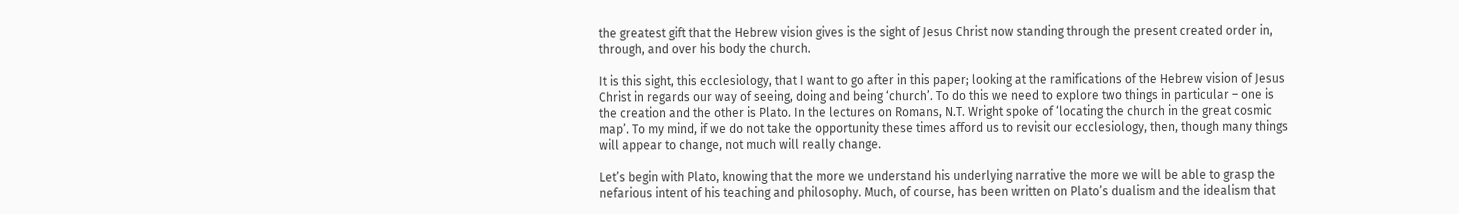the greatest gift that the Hebrew vision gives is the sight of Jesus Christ now standing through the present created order in, through, and over his body the church.

It is this sight, this ecclesiology, that I want to go after in this paper; looking at the ramifications of the Hebrew vision of Jesus Christ in regards our way of seeing, doing and being ‘church’. To do this we need to explore two things in particular – one is the creation and the other is Plato. In the lectures on Romans, N.T. Wright spoke of ‘locating the church in the great cosmic map’. To my mind, if we do not take the opportunity these times afford us to revisit our ecclesiology, then, though many things will appear to change, not much will really change.

Let’s begin with Plato, knowing that the more we understand his underlying narrative the more we will be able to grasp the nefarious intent of his teaching and philosophy. Much, of course, has been written on Plato’s dualism and the idealism that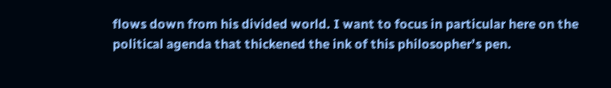flows down from his divided world. I want to focus in particular here on the political agenda that thickened the ink of this philosopher’s pen.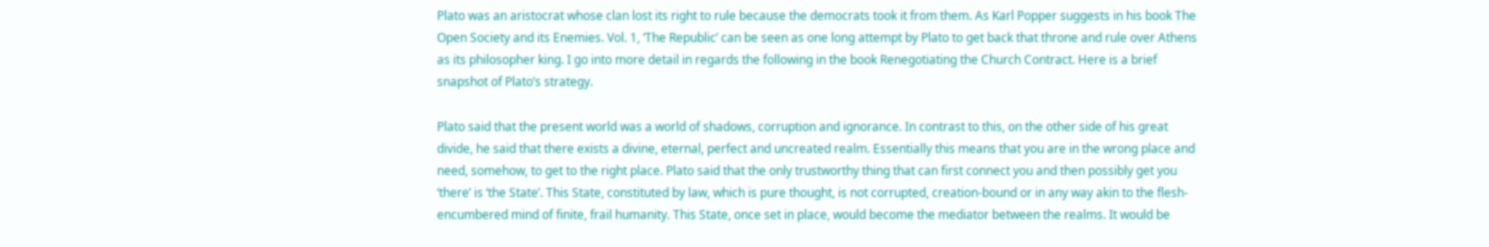Plato was an aristocrat whose clan lost its right to rule because the democrats took it from them. As Karl Popper suggests in his book The Open Society and its Enemies. Vol. 1, ‘The Republic’ can be seen as one long attempt by Plato to get back that throne and rule over Athens as its philosopher king. I go into more detail in regards the following in the book Renegotiating the Church Contract. Here is a brief snapshot of Plato’s strategy.

Plato said that the present world was a world of shadows, corruption and ignorance. In contrast to this, on the other side of his great divide, he said that there exists a divine, eternal, perfect and uncreated realm. Essentially this means that you are in the wrong place and need, somehow, to get to the right place. Plato said that the only trustworthy thing that can first connect you and then possibly get you ‘there’ is ‘the State’. This State, constituted by law, which is pure thought, is not corrupted, creation-bound or in any way akin to the flesh-encumbered mind of finite, frail humanity. This State, once set in place, would become the mediator between the realms. It would be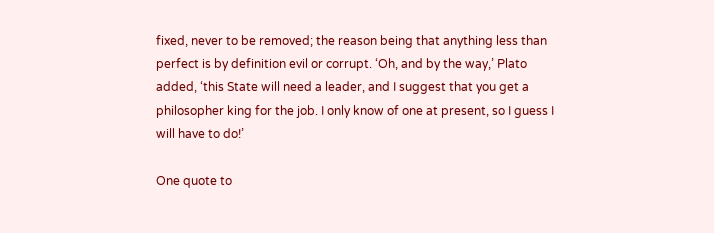fixed, never to be removed; the reason being that anything less than perfect is by definition evil or corrupt. ‘Oh, and by the way,’ Plato added, ‘this State will need a leader, and I suggest that you get a philosopher king for the job. I only know of one at present, so I guess I will have to do!’

One quote to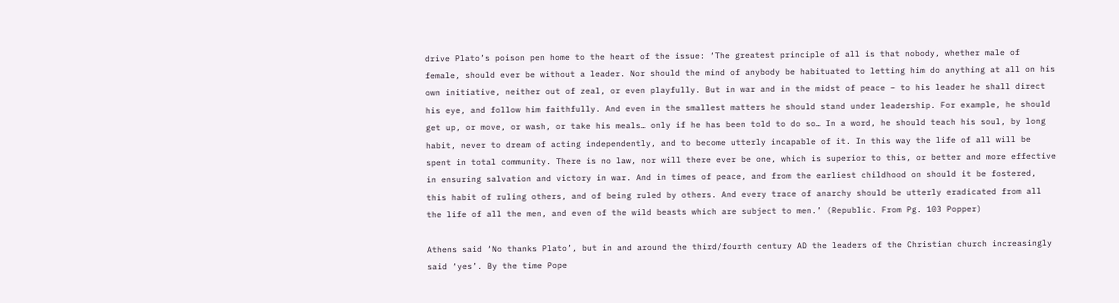drive Plato’s poison pen home to the heart of the issue: ‘The greatest principle of all is that nobody, whether male of female, should ever be without a leader. Nor should the mind of anybody be habituated to letting him do anything at all on his own initiative, neither out of zeal, or even playfully. But in war and in the midst of peace – to his leader he shall direct his eye, and follow him faithfully. And even in the smallest matters he should stand under leadership. For example, he should get up, or move, or wash, or take his meals… only if he has been told to do so… In a word, he should teach his soul, by long habit, never to dream of acting independently, and to become utterly incapable of it. In this way the life of all will be spent in total community. There is no law, nor will there ever be one, which is superior to this, or better and more effective in ensuring salvation and victory in war. And in times of peace, and from the earliest childhood on should it be fostered, this habit of ruling others, and of being ruled by others. And every trace of anarchy should be utterly eradicated from all the life of all the men, and even of the wild beasts which are subject to men.’ (Republic. From Pg. 103 Popper)

Athens said ‘No thanks Plato’, but in and around the third/fourth century AD the leaders of the Christian church increasingly said ‘yes’. By the time Pope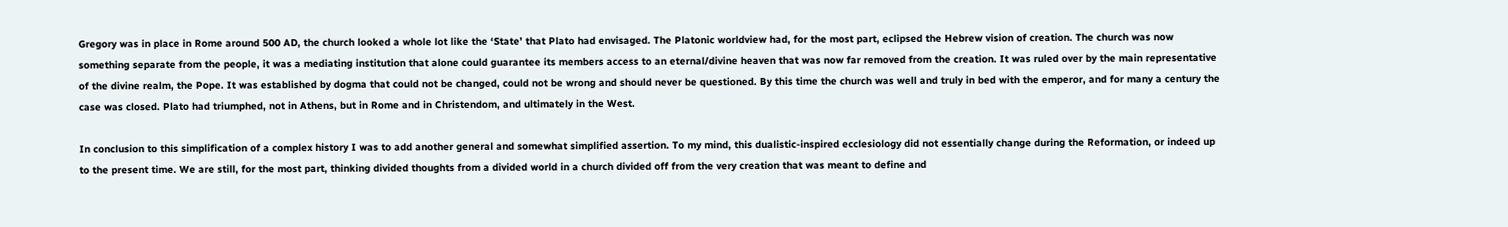Gregory was in place in Rome around 500 AD, the church looked a whole lot like the ‘State’ that Plato had envisaged. The Platonic worldview had, for the most part, eclipsed the Hebrew vision of creation. The church was now something separate from the people, it was a mediating institution that alone could guarantee its members access to an eternal/divine heaven that was now far removed from the creation. It was ruled over by the main representative of the divine realm, the Pope. It was established by dogma that could not be changed, could not be wrong and should never be questioned. By this time the church was well and truly in bed with the emperor, and for many a century the case was closed. Plato had triumphed, not in Athens, but in Rome and in Christendom, and ultimately in the West.

In conclusion to this simplification of a complex history I was to add another general and somewhat simplified assertion. To my mind, this dualistic-inspired ecclesiology did not essentially change during the Reformation, or indeed up to the present time. We are still, for the most part, thinking divided thoughts from a divided world in a church divided off from the very creation that was meant to define and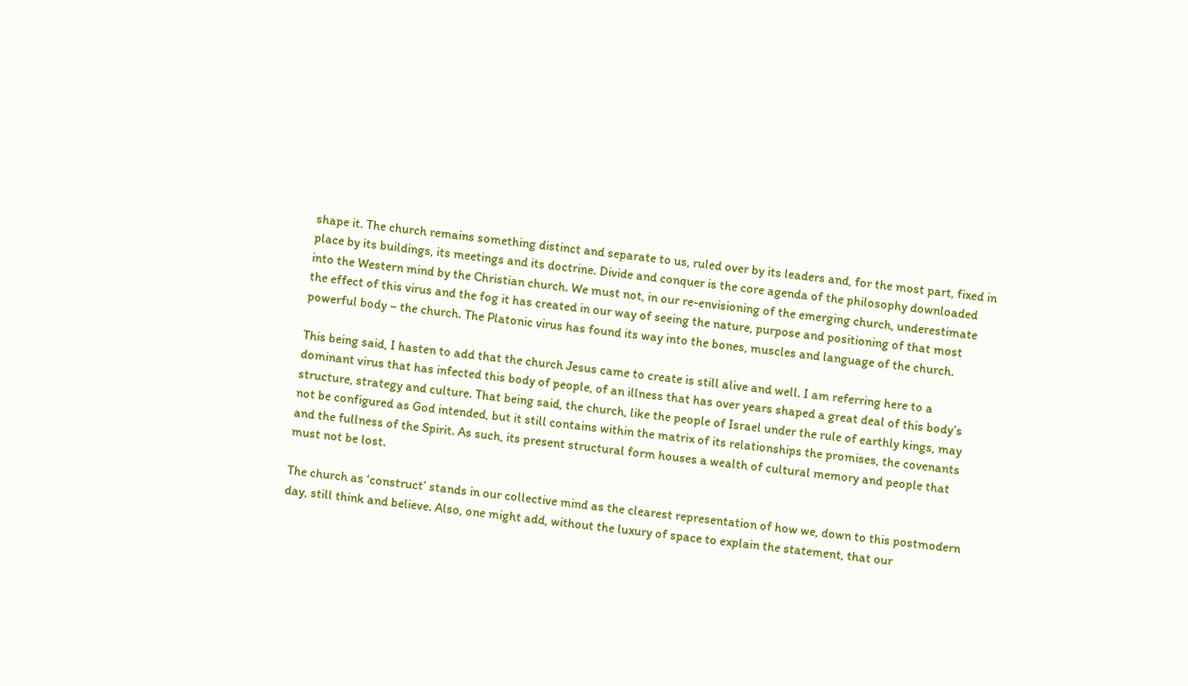shape it. The church remains something distinct and separate to us, ruled over by its leaders and, for the most part, fixed in place by its buildings, its meetings and its doctrine. Divide and conquer is the core agenda of the philosophy downloaded into the Western mind by the Christian church. We must not, in our re-envisioning of the emerging church, underestimate the effect of this virus and the fog it has created in our way of seeing the nature, purpose and positioning of that most powerful body – the church. The Platonic virus has found its way into the bones, muscles and language of the church.

This being said, I hasten to add that the church Jesus came to create is still alive and well. I am referring here to a dominant virus that has infected this body of people, of an illness that has over years shaped a great deal of this body’s structure, strategy and culture. That being said, the church, like the people of Israel under the rule of earthly kings, may not be configured as God intended, but it still contains within the matrix of its relationships the promises, the covenants and the fullness of the Spirit. As such, its present structural form houses a wealth of cultural memory and people that must not be lost.

The church as ‘construct’ stands in our collective mind as the clearest representation of how we, down to this postmodern day, still think and believe. Also, one might add, without the luxury of space to explain the statement, that our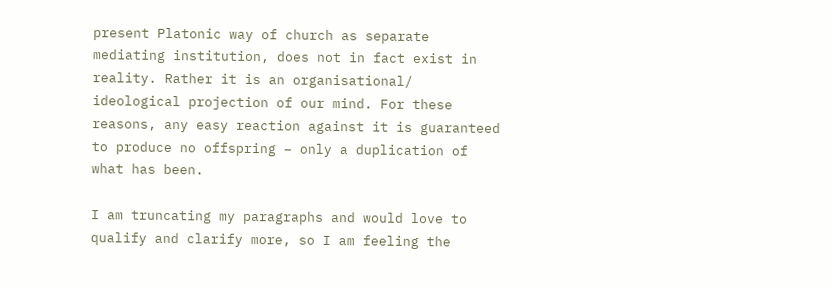present Platonic way of church as separate mediating institution, does not in fact exist in reality. Rather it is an organisational/ ideological projection of our mind. For these reasons, any easy reaction against it is guaranteed to produce no offspring – only a duplication of what has been.

I am truncating my paragraphs and would love to qualify and clarify more, so I am feeling the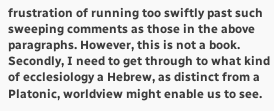frustration of running too swiftly past such sweeping comments as those in the above paragraphs. However, this is not a book. Secondly, I need to get through to what kind of ecclesiology a Hebrew, as distinct from a Platonic, worldview might enable us to see.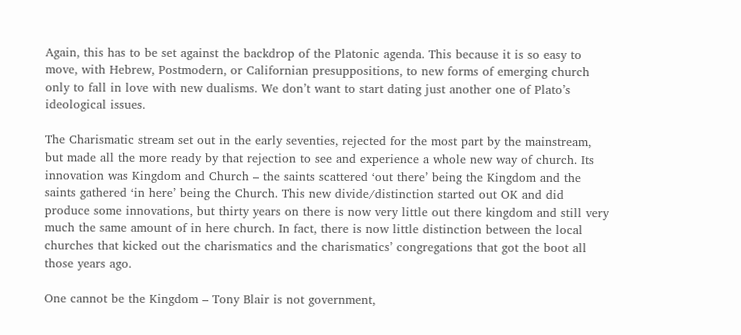Again, this has to be set against the backdrop of the Platonic agenda. This because it is so easy to move, with Hebrew, Postmodern, or Californian presuppositions, to new forms of emerging church only to fall in love with new dualisms. We don’t want to start dating just another one of Plato’s ideological issues.

The Charismatic stream set out in the early seventies, rejected for the most part by the mainstream, but made all the more ready by that rejection to see and experience a whole new way of church. Its innovation was Kingdom and Church – the saints scattered ‘out there’ being the Kingdom and the saints gathered ‘in here’ being the Church. This new divide/distinction started out OK and did produce some innovations, but thirty years on there is now very little out there kingdom and still very much the same amount of in here church. In fact, there is now little distinction between the local churches that kicked out the charismatics and the charismatics’ congregations that got the boot all those years ago.

One cannot be the Kingdom – Tony Blair is not government,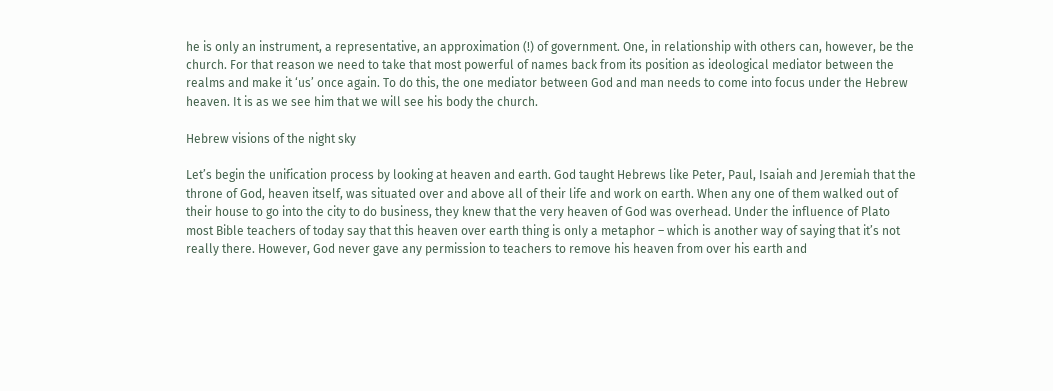he is only an instrument, a representative, an approximation (!) of government. One, in relationship with others can, however, be the church. For that reason we need to take that most powerful of names back from its position as ideological mediator between the realms and make it ‘us’ once again. To do this, the one mediator between God and man needs to come into focus under the Hebrew heaven. It is as we see him that we will see his body the church.

Hebrew visions of the night sky

Let’s begin the unification process by looking at heaven and earth. God taught Hebrews like Peter, Paul, Isaiah and Jeremiah that the throne of God, heaven itself, was situated over and above all of their life and work on earth. When any one of them walked out of their house to go into the city to do business, they knew that the very heaven of God was overhead. Under the influence of Plato most Bible teachers of today say that this heaven over earth thing is only a metaphor – which is another way of saying that it’s not really there. However, God never gave any permission to teachers to remove his heaven from over his earth and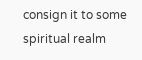consign it to some spiritual realm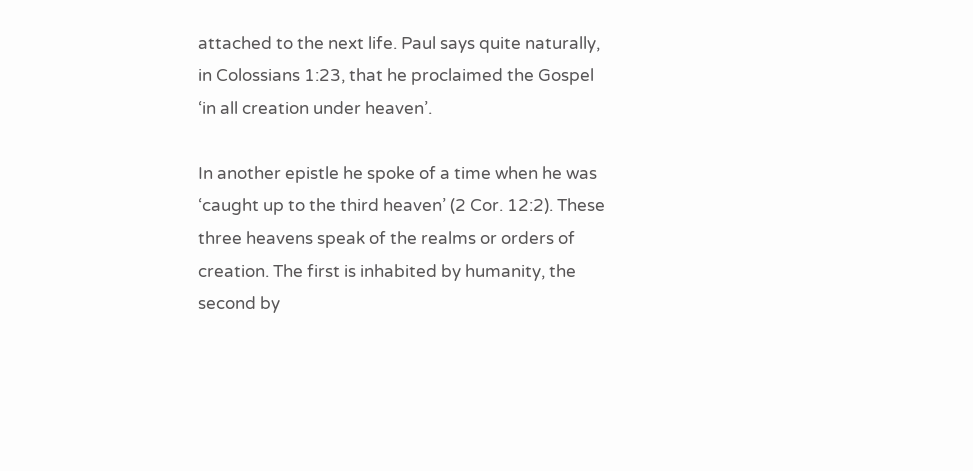attached to the next life. Paul says quite naturally, in Colossians 1:23, that he proclaimed the Gospel ‘in all creation under heaven’.

In another epistle he spoke of a time when he was ‘caught up to the third heaven’ (2 Cor. 12:2). These three heavens speak of the realms or orders of creation. The first is inhabited by humanity, the second by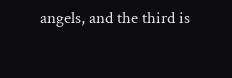angels, and the third is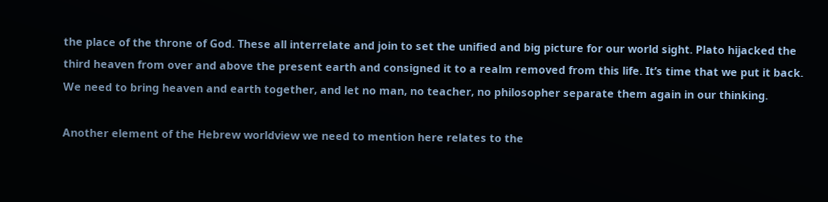the place of the throne of God. These all interrelate and join to set the unified and big picture for our world sight. Plato hijacked the third heaven from over and above the present earth and consigned it to a realm removed from this life. It’s time that we put it back. We need to bring heaven and earth together, and let no man, no teacher, no philosopher separate them again in our thinking.

Another element of the Hebrew worldview we need to mention here relates to the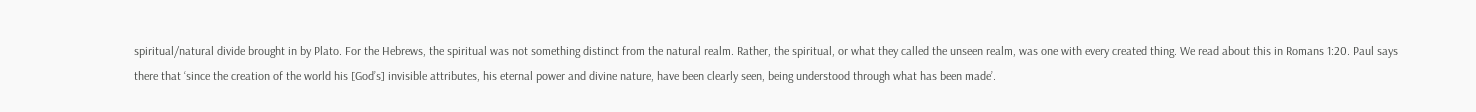spiritual/natural divide brought in by Plato. For the Hebrews, the spiritual was not something distinct from the natural realm. Rather, the spiritual, or what they called the unseen realm, was one with every created thing. We read about this in Romans 1:20. Paul says there that ‘since the creation of the world his [God’s] invisible attributes, his eternal power and divine nature, have been clearly seen, being understood through what has been made’.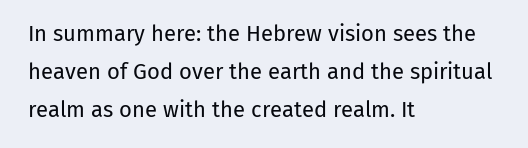In summary here: the Hebrew vision sees the heaven of God over the earth and the spiritual realm as one with the created realm. It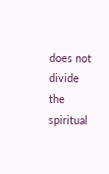does not divide the spiritual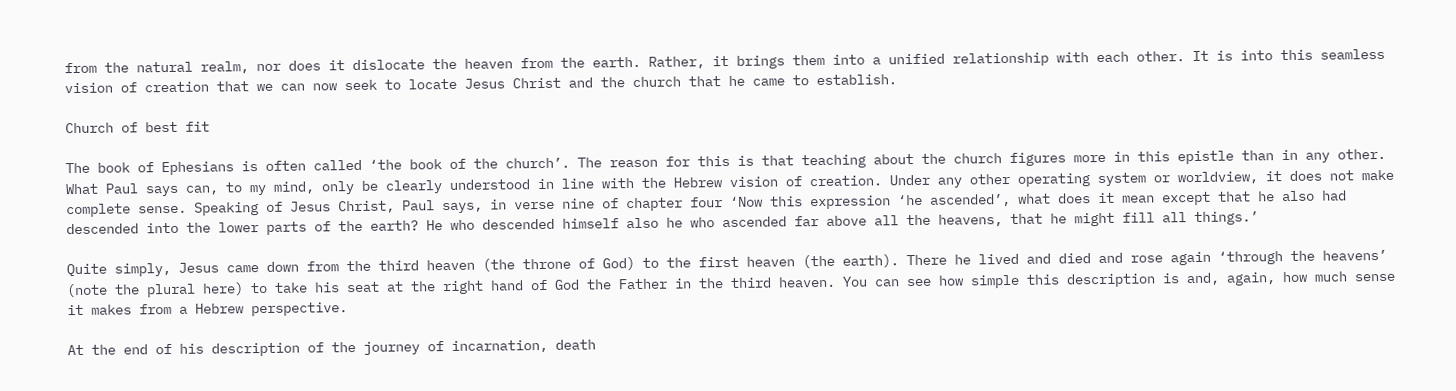from the natural realm, nor does it dislocate the heaven from the earth. Rather, it brings them into a unified relationship with each other. It is into this seamless vision of creation that we can now seek to locate Jesus Christ and the church that he came to establish.

Church of best fit

The book of Ephesians is often called ‘the book of the church’. The reason for this is that teaching about the church figures more in this epistle than in any other. What Paul says can, to my mind, only be clearly understood in line with the Hebrew vision of creation. Under any other operating system or worldview, it does not make complete sense. Speaking of Jesus Christ, Paul says, in verse nine of chapter four ‘Now this expression ‘he ascended’, what does it mean except that he also had descended into the lower parts of the earth? He who descended himself also he who ascended far above all the heavens, that he might fill all things.’

Quite simply, Jesus came down from the third heaven (the throne of God) to the first heaven (the earth). There he lived and died and rose again ‘through the heavens’ (note the plural here) to take his seat at the right hand of God the Father in the third heaven. You can see how simple this description is and, again, how much sense it makes from a Hebrew perspective.

At the end of his description of the journey of incarnation, death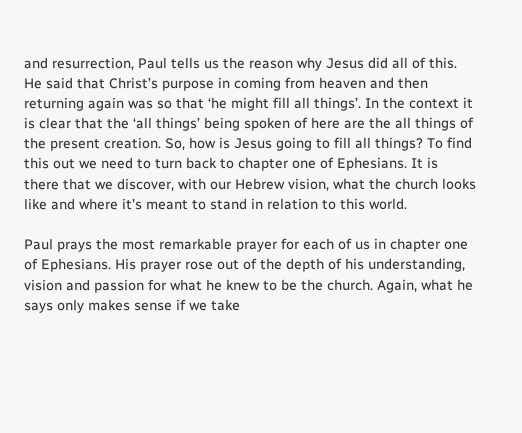and resurrection, Paul tells us the reason why Jesus did all of this. He said that Christ’s purpose in coming from heaven and then returning again was so that ‘he might fill all things’. In the context it is clear that the ‘all things’ being spoken of here are the all things of the present creation. So, how is Jesus going to fill all things? To find this out we need to turn back to chapter one of Ephesians. It is there that we discover, with our Hebrew vision, what the church looks like and where it’s meant to stand in relation to this world.

Paul prays the most remarkable prayer for each of us in chapter one of Ephesians. His prayer rose out of the depth of his understanding, vision and passion for what he knew to be the church. Again, what he says only makes sense if we take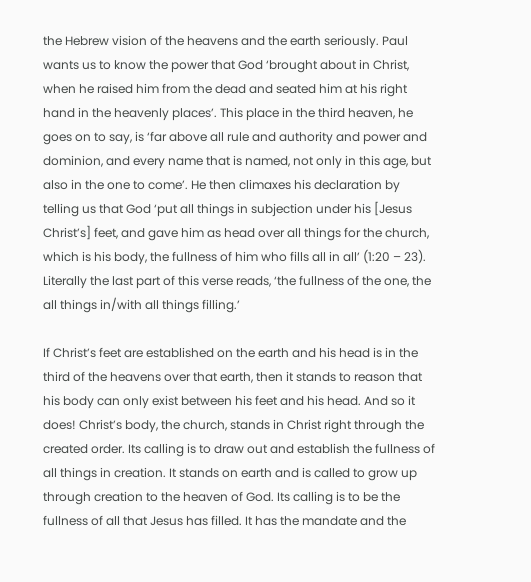the Hebrew vision of the heavens and the earth seriously. Paul wants us to know the power that God ‘brought about in Christ, when he raised him from the dead and seated him at his right hand in the heavenly places’. This place in the third heaven, he goes on to say, is ‘far above all rule and authority and power and dominion, and every name that is named, not only in this age, but also in the one to come’. He then climaxes his declaration by telling us that God ‘put all things in subjection under his [Jesus Christ’s] feet, and gave him as head over all things for the church, which is his body, the fullness of him who fills all in all’ (1:20 – 23). Literally the last part of this verse reads, ‘the fullness of the one, the all things in/with all things filling.’

If Christ’s feet are established on the earth and his head is in the third of the heavens over that earth, then it stands to reason that his body can only exist between his feet and his head. And so it does! Christ’s body, the church, stands in Christ right through the created order. Its calling is to draw out and establish the fullness of all things in creation. It stands on earth and is called to grow up through creation to the heaven of God. Its calling is to be the fullness of all that Jesus has filled. It has the mandate and the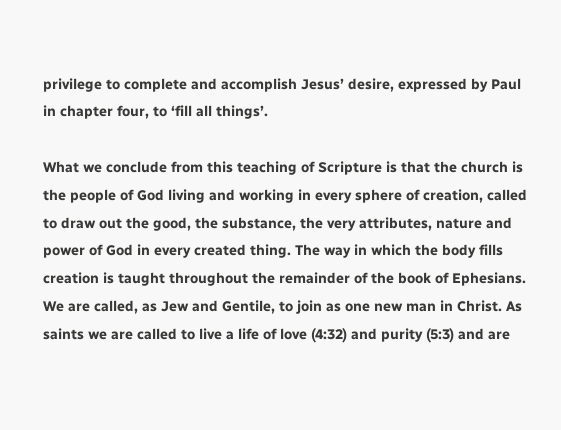privilege to complete and accomplish Jesus’ desire, expressed by Paul in chapter four, to ‘fill all things’.

What we conclude from this teaching of Scripture is that the church is the people of God living and working in every sphere of creation, called to draw out the good, the substance, the very attributes, nature and power of God in every created thing. The way in which the body fills creation is taught throughout the remainder of the book of Ephesians. We are called, as Jew and Gentile, to join as one new man in Christ. As saints we are called to live a life of love (4:32) and purity (5:3) and are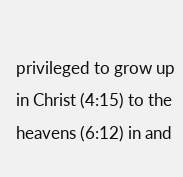privileged to grow up in Christ (4:15) to the heavens (6:12) in and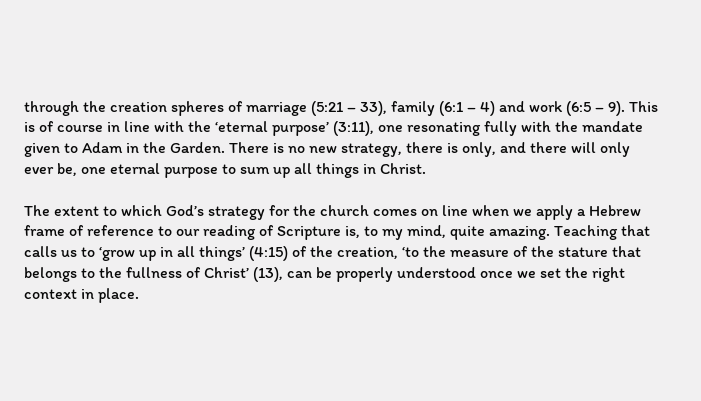through the creation spheres of marriage (5:21 – 33), family (6:1 – 4) and work (6:5 – 9). This is of course in line with the ‘eternal purpose’ (3:11), one resonating fully with the mandate given to Adam in the Garden. There is no new strategy, there is only, and there will only ever be, one eternal purpose to sum up all things in Christ.

The extent to which God’s strategy for the church comes on line when we apply a Hebrew frame of reference to our reading of Scripture is, to my mind, quite amazing. Teaching that calls us to ‘grow up in all things’ (4:15) of the creation, ‘to the measure of the stature that belongs to the fullness of Christ’ (13), can be properly understood once we set the right context in place.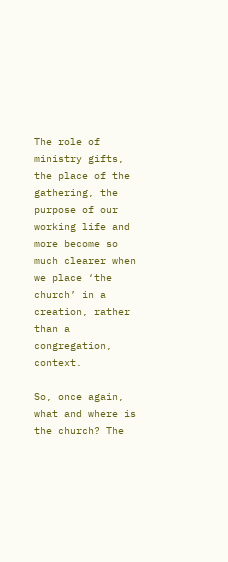The role of ministry gifts, the place of the gathering, the purpose of our working life and more become so much clearer when we place ‘the church’ in a creation, rather than a congregation, context.

So, once again, what and where is the church? The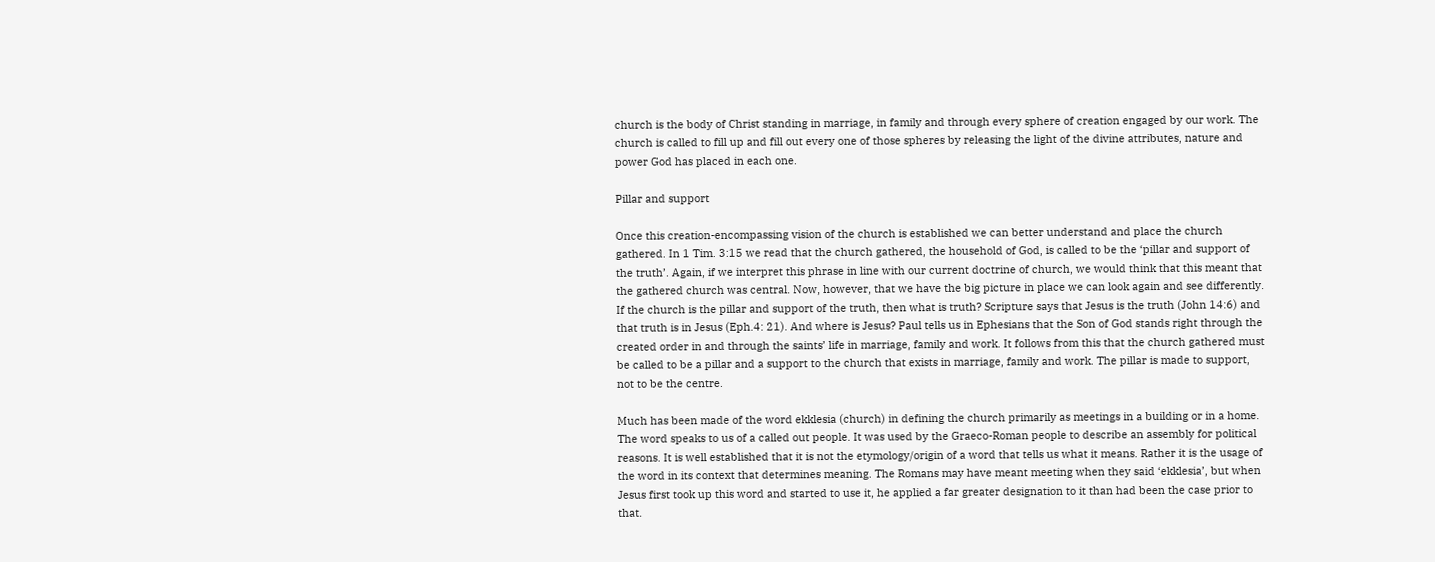church is the body of Christ standing in marriage, in family and through every sphere of creation engaged by our work. The church is called to fill up and fill out every one of those spheres by releasing the light of the divine attributes, nature and power God has placed in each one.

Pillar and support

Once this creation-encompassing vision of the church is established we can better understand and place the church gathered. In 1 Tim. 3:15 we read that the church gathered, the household of God, is called to be the ‘pillar and support of the truth’. Again, if we interpret this phrase in line with our current doctrine of church, we would think that this meant that the gathered church was central. Now, however, that we have the big picture in place we can look again and see differently. If the church is the pillar and support of the truth, then what is truth? Scripture says that Jesus is the truth (John 14:6) and that truth is in Jesus (Eph.4: 21). And where is Jesus? Paul tells us in Ephesians that the Son of God stands right through the created order in and through the saints’ life in marriage, family and work. It follows from this that the church gathered must be called to be a pillar and a support to the church that exists in marriage, family and work. The pillar is made to support, not to be the centre.

Much has been made of the word ekklesia (church) in defining the church primarily as meetings in a building or in a home. The word speaks to us of a called out people. It was used by the Graeco-Roman people to describe an assembly for political reasons. It is well established that it is not the etymology/origin of a word that tells us what it means. Rather it is the usage of the word in its context that determines meaning. The Romans may have meant meeting when they said ‘ekklesia’, but when Jesus first took up this word and started to use it, he applied a far greater designation to it than had been the case prior to that.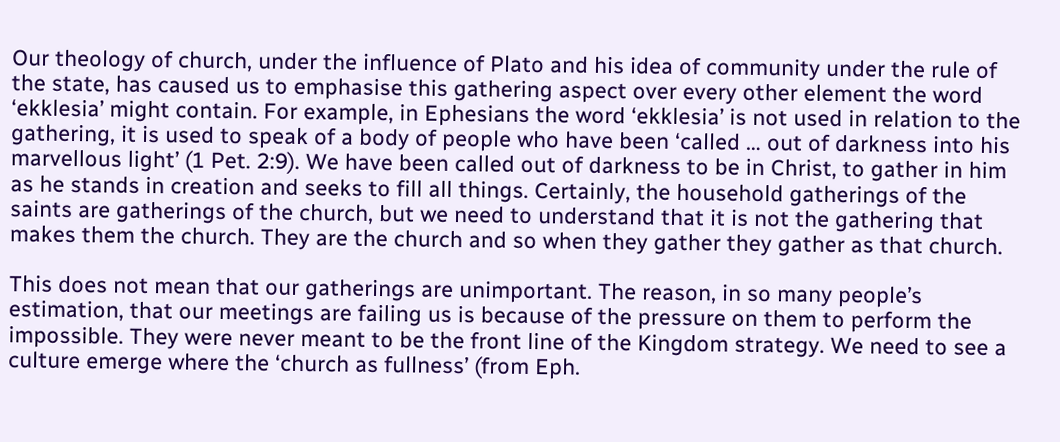Our theology of church, under the influence of Plato and his idea of community under the rule of the state, has caused us to emphasise this gathering aspect over every other element the word ‘ekklesia’ might contain. For example, in Ephesians the word ‘ekklesia’ is not used in relation to the gathering, it is used to speak of a body of people who have been ‘called … out of darkness into his marvellous light’ (1 Pet. 2:9). We have been called out of darkness to be in Christ, to gather in him as he stands in creation and seeks to fill all things. Certainly, the household gatherings of the saints are gatherings of the church, but we need to understand that it is not the gathering that makes them the church. They are the church and so when they gather they gather as that church.

This does not mean that our gatherings are unimportant. The reason, in so many people’s estimation, that our meetings are failing us is because of the pressure on them to perform the impossible. They were never meant to be the front line of the Kingdom strategy. We need to see a culture emerge where the ‘church as fullness’ (from Eph.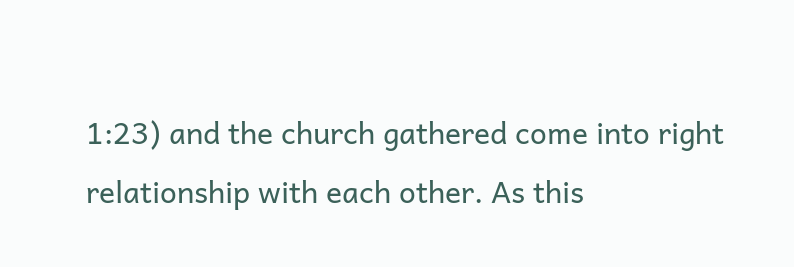1:23) and the church gathered come into right relationship with each other. As this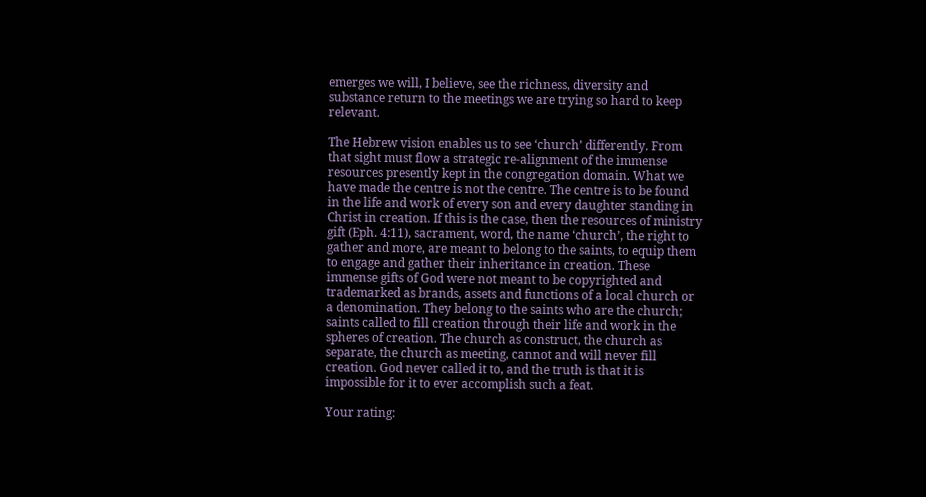emerges we will, I believe, see the richness, diversity and substance return to the meetings we are trying so hard to keep relevant.

The Hebrew vision enables us to see ‘church’ differently. From that sight must flow a strategic re-alignment of the immense resources presently kept in the congregation domain. What we have made the centre is not the centre. The centre is to be found in the life and work of every son and every daughter standing in Christ in creation. If this is the case, then the resources of ministry gift (Eph. 4:11), sacrament, word, the name ‘church’, the right to gather and more, are meant to belong to the saints, to equip them to engage and gather their inheritance in creation. These immense gifts of God were not meant to be copyrighted and trademarked as brands, assets and functions of a local church or a denomination. They belong to the saints who are the church; saints called to fill creation through their life and work in the spheres of creation. The church as construct, the church as separate, the church as meeting, cannot and will never fill creation. God never called it to, and the truth is that it is impossible for it to ever accomplish such a feat.

Your rating: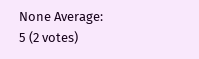None Average: 5 (2 votes)